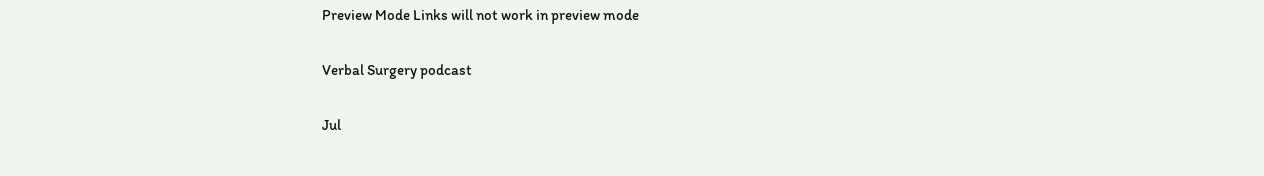Preview Mode Links will not work in preview mode

Verbal Surgery podcast

Jul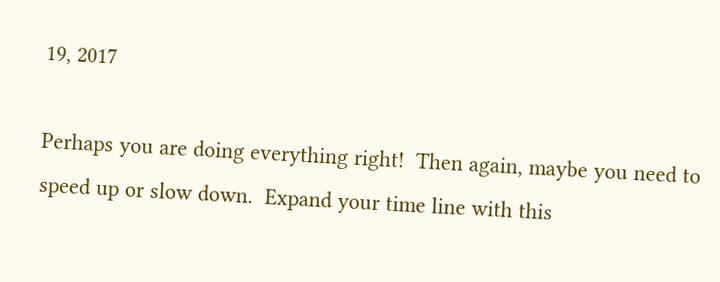19, 2017

Perhaps you are doing everything right!  Then again, maybe you need to speed up or slow down.  Expand your time line with this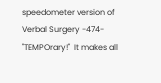speedometer version of Verbal Surgery -474- "TEMPOrary!"  It makes all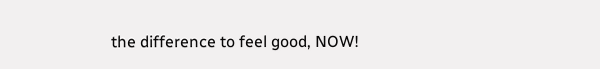the difference to feel good, NOW!